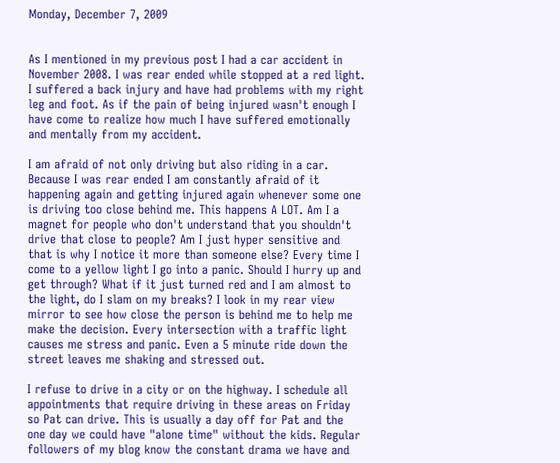Monday, December 7, 2009


As I mentioned in my previous post I had a car accident in November 2008. I was rear ended while stopped at a red light. I suffered a back injury and have had problems with my right leg and foot. As if the pain of being injured wasn't enough I have come to realize how much I have suffered emotionally and mentally from my accident.

I am afraid of not only driving but also riding in a car. Because I was rear ended I am constantly afraid of it happening again and getting injured again whenever some one is driving too close behind me. This happens A LOT. Am I a magnet for people who don't understand that you shouldn't drive that close to people? Am I just hyper sensitive and that is why I notice it more than someone else? Every time I come to a yellow light I go into a panic. Should I hurry up and get through? What if it just turned red and I am almost to the light, do I slam on my breaks? I look in my rear view mirror to see how close the person is behind me to help me make the decision. Every intersection with a traffic light causes me stress and panic. Even a 5 minute ride down the street leaves me shaking and stressed out.

I refuse to drive in a city or on the highway. I schedule all appointments that require driving in these areas on Friday so Pat can drive. This is usually a day off for Pat and the one day we could have "alone time" without the kids. Regular followers of my blog know the constant drama we have and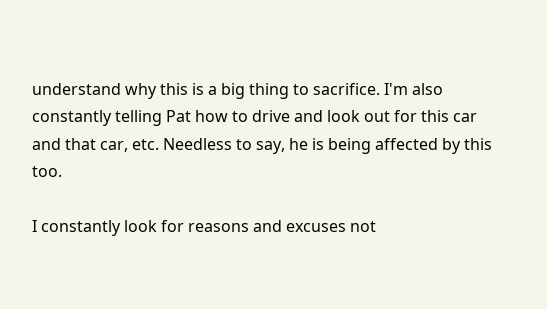understand why this is a big thing to sacrifice. I'm also constantly telling Pat how to drive and look out for this car and that car, etc. Needless to say, he is being affected by this too.

I constantly look for reasons and excuses not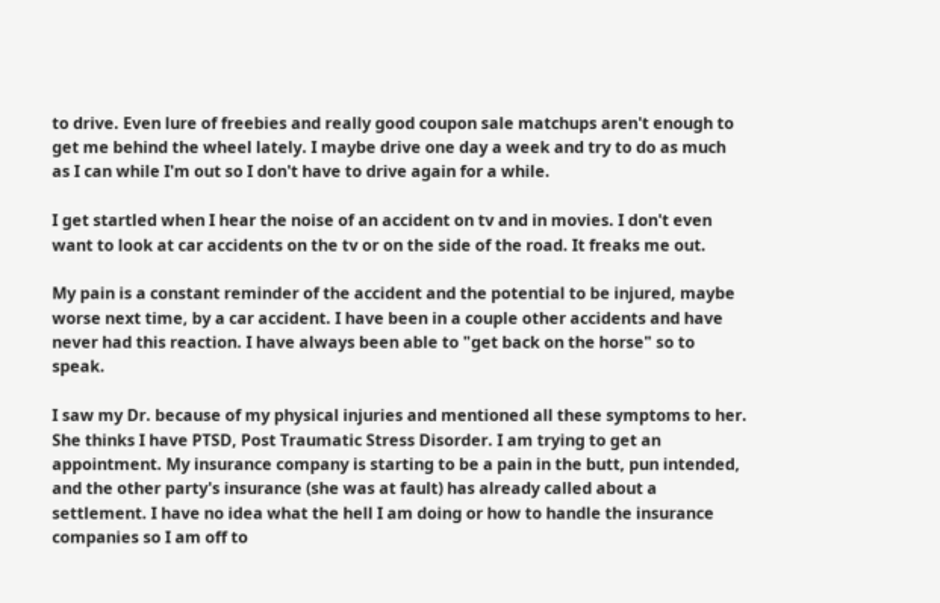to drive. Even lure of freebies and really good coupon sale matchups aren't enough to get me behind the wheel lately. I maybe drive one day a week and try to do as much as I can while I'm out so I don't have to drive again for a while.

I get startled when I hear the noise of an accident on tv and in movies. I don't even want to look at car accidents on the tv or on the side of the road. It freaks me out.

My pain is a constant reminder of the accident and the potential to be injured, maybe worse next time, by a car accident. I have been in a couple other accidents and have never had this reaction. I have always been able to "get back on the horse" so to speak.

I saw my Dr. because of my physical injuries and mentioned all these symptoms to her. She thinks I have PTSD, Post Traumatic Stress Disorder. I am trying to get an appointment. My insurance company is starting to be a pain in the butt, pun intended, and the other party's insurance (she was at fault) has already called about a settlement. I have no idea what the hell I am doing or how to handle the insurance companies so I am off to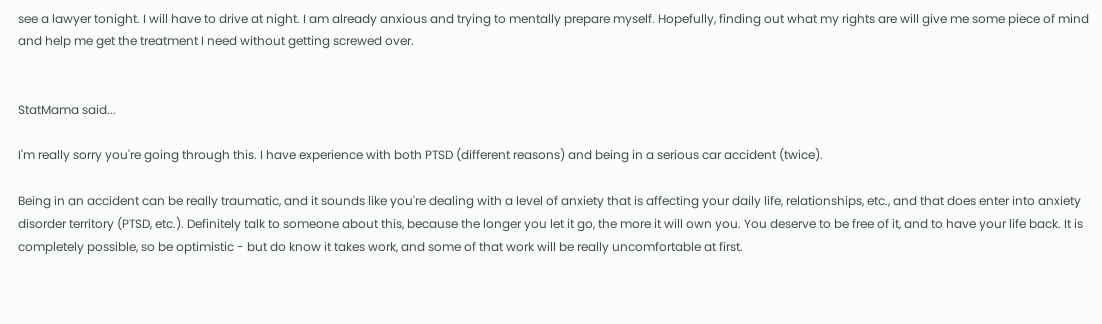see a lawyer tonight. I will have to drive at night. I am already anxious and trying to mentally prepare myself. Hopefully, finding out what my rights are will give me some piece of mind and help me get the treatment I need without getting screwed over.


StatMama said...

I'm really sorry you're going through this. I have experience with both PTSD (different reasons) and being in a serious car accident (twice).

Being in an accident can be really traumatic, and it sounds like you're dealing with a level of anxiety that is affecting your daily life, relationships, etc., and that does enter into anxiety disorder territory (PTSD, etc.). Definitely talk to someone about this, because the longer you let it go, the more it will own you. You deserve to be free of it, and to have your life back. It is completely possible, so be optimistic - but do know it takes work, and some of that work will be really uncomfortable at first.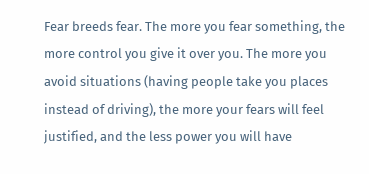Fear breeds fear. The more you fear something, the more control you give it over you. The more you avoid situations (having people take you places instead of driving), the more your fears will feel justified, and the less power you will have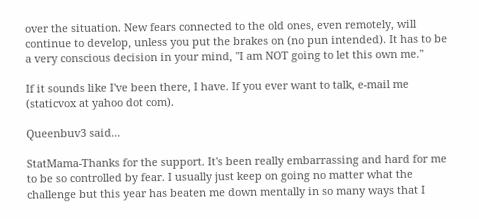over the situation. New fears connected to the old ones, even remotely, will continue to develop, unless you put the brakes on (no pun intended). It has to be a very conscious decision in your mind, "I am NOT going to let this own me."

If it sounds like I've been there, I have. If you ever want to talk, e-mail me (staticvox at yahoo dot com).

Queenbuv3 said...

StatMama-Thanks for the support. It's been really embarrassing and hard for me to be so controlled by fear. I usually just keep on going no matter what the challenge but this year has beaten me down mentally in so many ways that I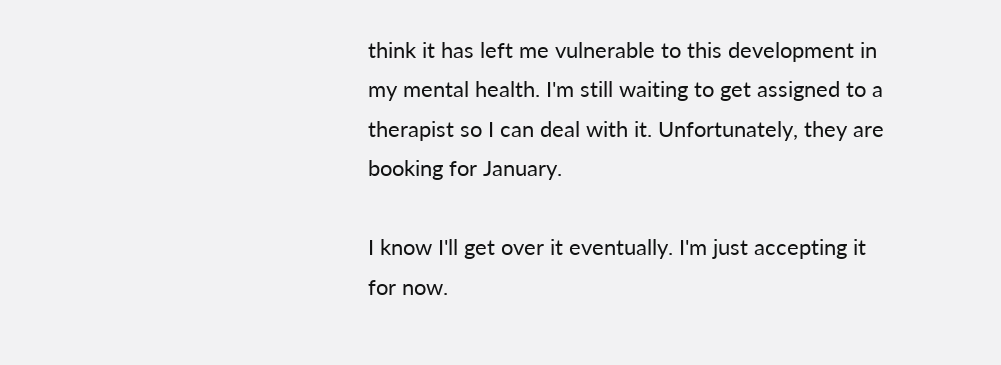think it has left me vulnerable to this development in my mental health. I'm still waiting to get assigned to a therapist so I can deal with it. Unfortunately, they are booking for January.

I know I'll get over it eventually. I'm just accepting it for now.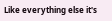Like everything else it's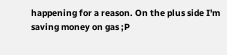happening for a reason. On the plus side I'm saving money on gas ;P